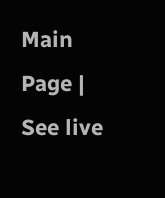Main Page | See live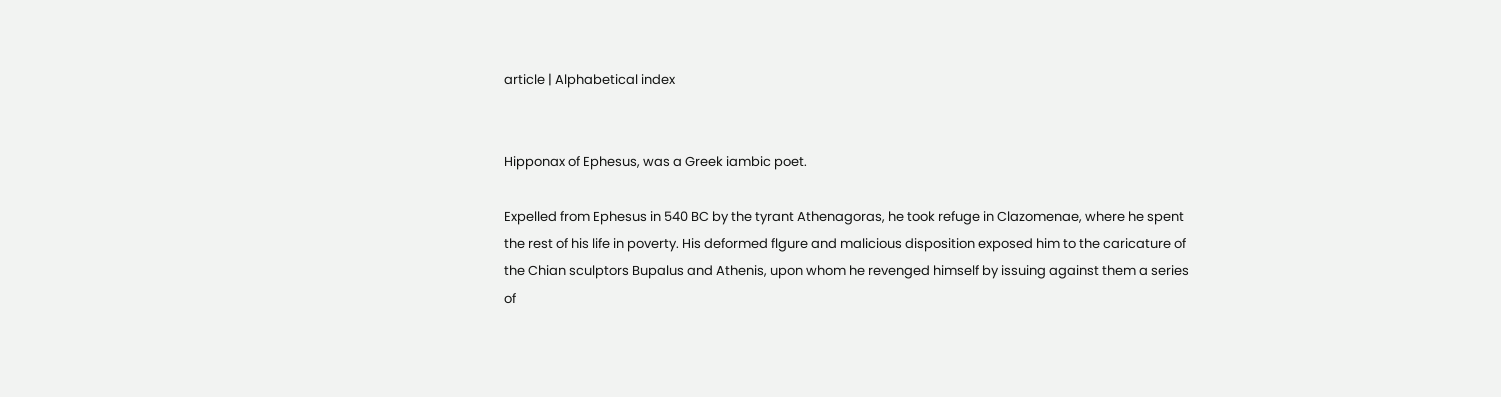article | Alphabetical index


Hipponax of Ephesus, was a Greek iambic poet.

Expelled from Ephesus in 540 BC by the tyrant Athenagoras, he took refuge in Clazomenae, where he spent the rest of his life in poverty. His deformed flgure and malicious disposition exposed him to the caricature of the Chian sculptors Bupalus and Athenis, upon whom he revenged himself by issuing against them a series of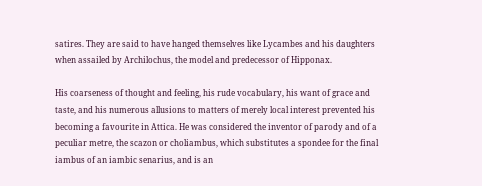satires. They are said to have hanged themselves like Lycambes and his daughters when assailed by Archilochus, the model and predecessor of Hipponax.

His coarseness of thought and feeling, his rude vocabulary, his want of grace and taste, and his numerous allusions to matters of merely local interest prevented his becoming a favourite in Attica. He was considered the inventor of parody and of a peculiar metre, the scazon or choliambus, which substitutes a spondee for the final iambus of an iambic senarius, and is an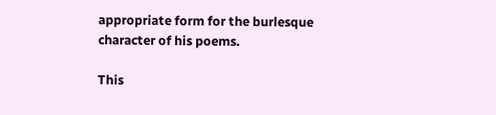appropriate form for the burlesque character of his poems.

This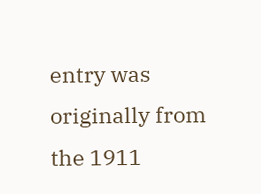entry was originally from the 1911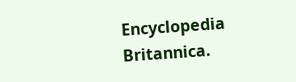Encyclopedia Britannica.